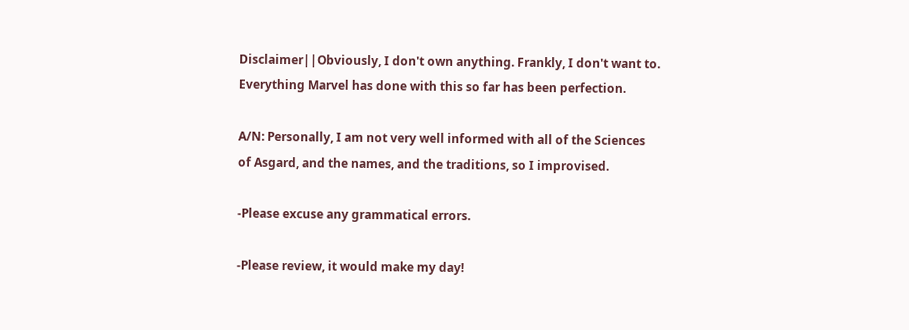Disclaimer||Obviously, I don't own anything. Frankly, I don't want to. Everything Marvel has done with this so far has been perfection.

A/N: Personally, I am not very well informed with all of the Sciences of Asgard, and the names, and the traditions, so I improvised.

-Please excuse any grammatical errors.

-Please review, it would make my day!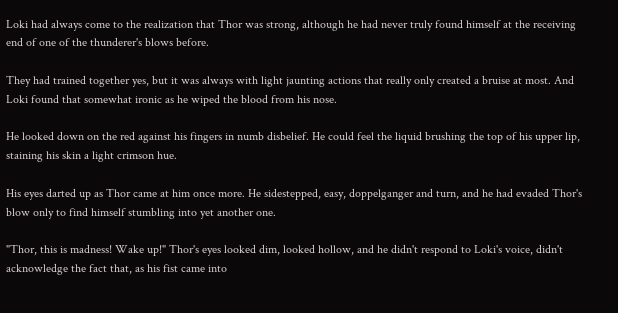Loki had always come to the realization that Thor was strong, although he had never truly found himself at the receiving end of one of the thunderer's blows before.

They had trained together yes, but it was always with light jaunting actions that really only created a bruise at most. And Loki found that somewhat ironic as he wiped the blood from his nose.

He looked down on the red against his fingers in numb disbelief. He could feel the liquid brushing the top of his upper lip, staining his skin a light crimson hue.

His eyes darted up as Thor came at him once more. He sidestepped, easy, doppelganger and turn, and he had evaded Thor's blow only to find himself stumbling into yet another one.

"Thor, this is madness! Wake up!" Thor's eyes looked dim, looked hollow, and he didn't respond to Loki's voice, didn't acknowledge the fact that, as his fist came into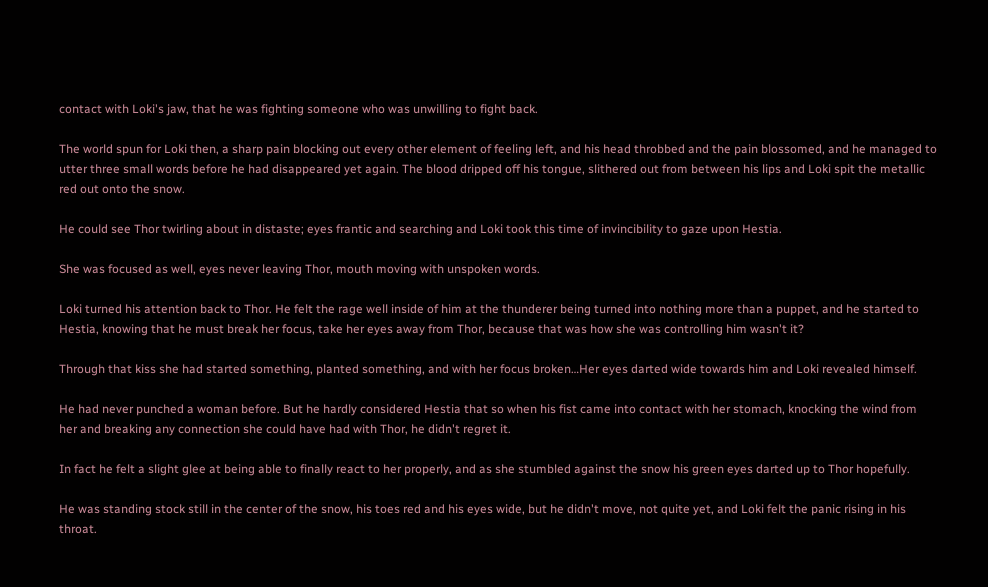contact with Loki's jaw, that he was fighting someone who was unwilling to fight back.

The world spun for Loki then, a sharp pain blocking out every other element of feeling left, and his head throbbed and the pain blossomed, and he managed to utter three small words before he had disappeared yet again. The blood dripped off his tongue, slithered out from between his lips and Loki spit the metallic red out onto the snow.

He could see Thor twirling about in distaste; eyes frantic and searching and Loki took this time of invincibility to gaze upon Hestia.

She was focused as well, eyes never leaving Thor, mouth moving with unspoken words.

Loki turned his attention back to Thor. He felt the rage well inside of him at the thunderer being turned into nothing more than a puppet, and he started to Hestia, knowing that he must break her focus, take her eyes away from Thor, because that was how she was controlling him wasn't it?

Through that kiss she had started something, planted something, and with her focus broken…Her eyes darted wide towards him and Loki revealed himself.

He had never punched a woman before. But he hardly considered Hestia that so when his fist came into contact with her stomach, knocking the wind from her and breaking any connection she could have had with Thor, he didn't regret it.

In fact he felt a slight glee at being able to finally react to her properly, and as she stumbled against the snow his green eyes darted up to Thor hopefully.

He was standing stock still in the center of the snow, his toes red and his eyes wide, but he didn't move, not quite yet, and Loki felt the panic rising in his throat.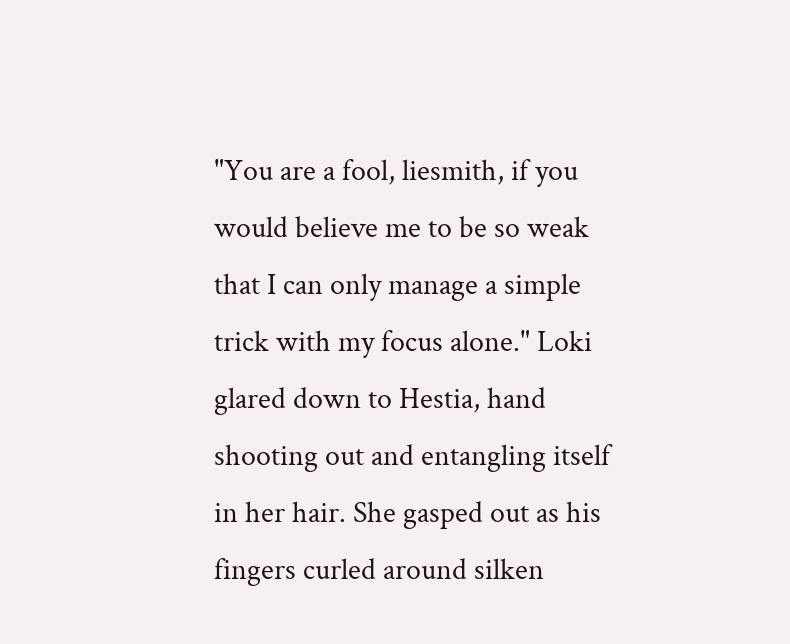"You are a fool, liesmith, if you would believe me to be so weak that I can only manage a simple trick with my focus alone." Loki glared down to Hestia, hand shooting out and entangling itself in her hair. She gasped out as his fingers curled around silken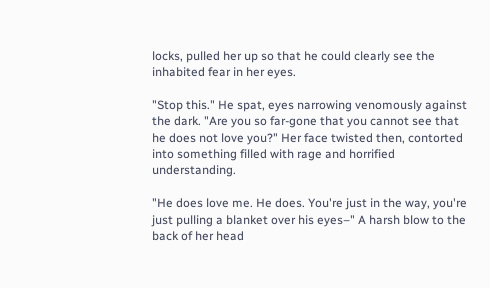locks, pulled her up so that he could clearly see the inhabited fear in her eyes.

"Stop this." He spat, eyes narrowing venomously against the dark. "Are you so far-gone that you cannot see that he does not love you?" Her face twisted then, contorted into something filled with rage and horrified understanding.

"He does love me. He does. You're just in the way, you're just pulling a blanket over his eyes–" A harsh blow to the back of her head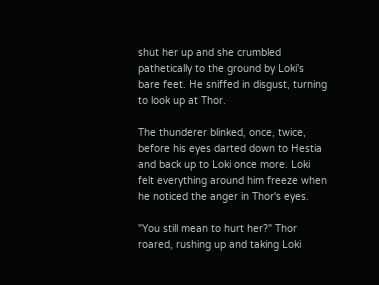shut her up and she crumbled pathetically to the ground by Loki's bare feet. He sniffed in disgust, turning to look up at Thor.

The thunderer blinked, once, twice, before his eyes darted down to Hestia and back up to Loki once more. Loki felt everything around him freeze when he noticed the anger in Thor's eyes.

"You still mean to hurt her?" Thor roared, rushing up and taking Loki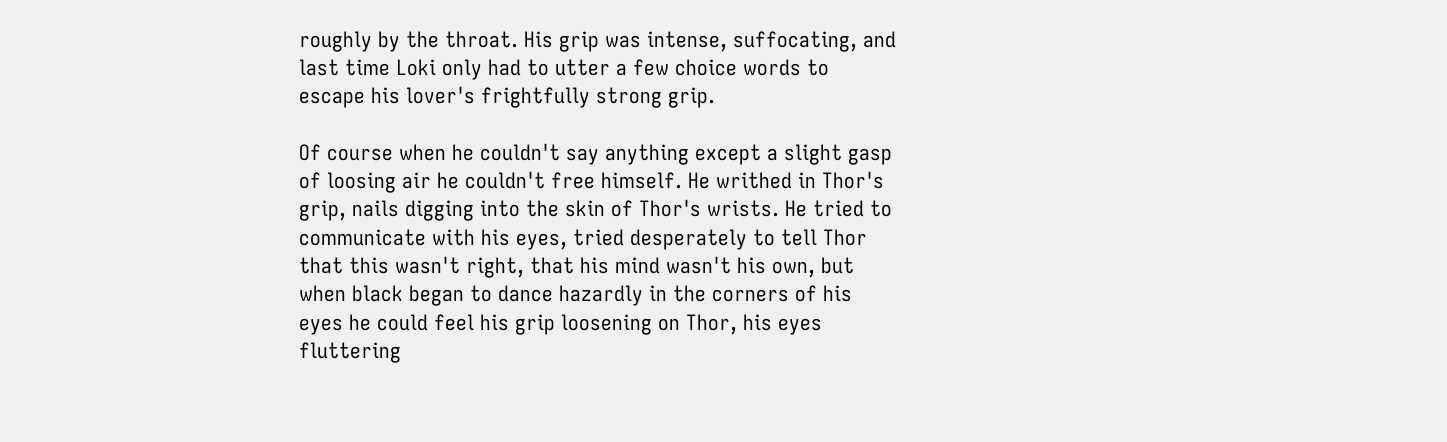roughly by the throat. His grip was intense, suffocating, and last time Loki only had to utter a few choice words to escape his lover's frightfully strong grip.

Of course when he couldn't say anything except a slight gasp of loosing air he couldn't free himself. He writhed in Thor's grip, nails digging into the skin of Thor's wrists. He tried to communicate with his eyes, tried desperately to tell Thor that this wasn't right, that his mind wasn't his own, but when black began to dance hazardly in the corners of his eyes he could feel his grip loosening on Thor, his eyes fluttering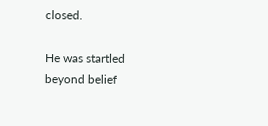closed.

He was startled beyond belief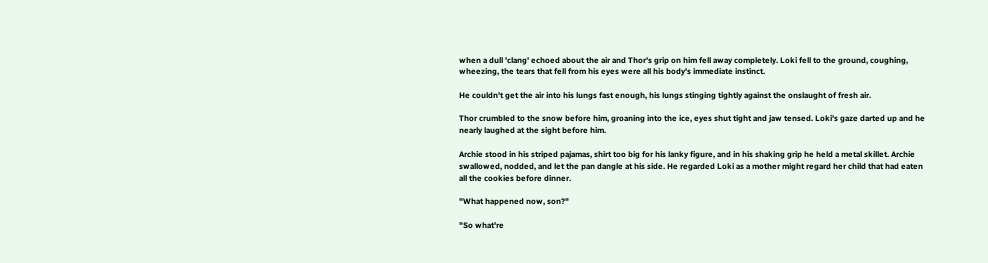when a dull 'clang' echoed about the air and Thor's grip on him fell away completely. Loki fell to the ground, coughing, wheezing, the tears that fell from his eyes were all his body's immediate instinct.

He couldn't get the air into his lungs fast enough, his lungs stinging tightly against the onslaught of fresh air.

Thor crumbled to the snow before him, groaning into the ice, eyes shut tight and jaw tensed. Loki's gaze darted up and he nearly laughed at the sight before him.

Archie stood in his striped pajamas, shirt too big for his lanky figure, and in his shaking grip he held a metal skillet. Archie swallowed, nodded, and let the pan dangle at his side. He regarded Loki as a mother might regard her child that had eaten all the cookies before dinner.

"What happened now, son?"

"So what're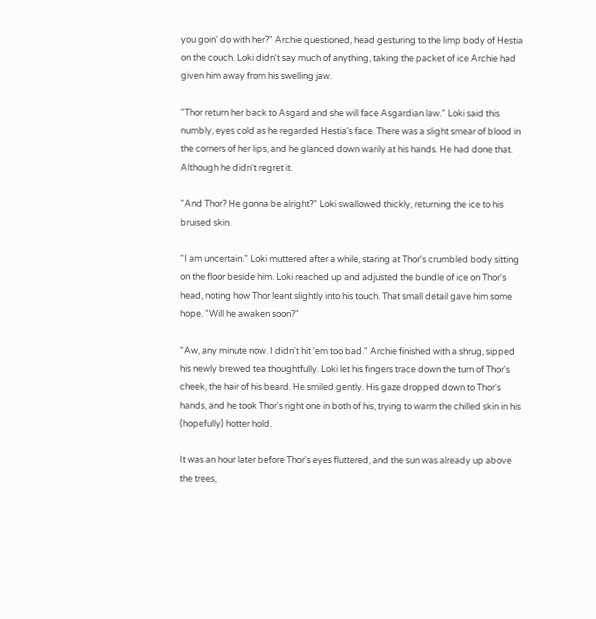you goin' do with her?" Archie questioned, head gesturing to the limp body of Hestia on the couch. Loki didn't say much of anything, taking the packet of ice Archie had given him away from his swelling jaw.

"Thor return her back to Asgard and she will face Asgardian law." Loki said this numbly, eyes cold as he regarded Hestia's face. There was a slight smear of blood in the corners of her lips, and he glanced down warily at his hands. He had done that. Although he didn't regret it.

"And Thor? He gonna be alright?" Loki swallowed thickly, returning the ice to his bruised skin.

"I am uncertain." Loki muttered after a while, staring at Thor's crumbled body sitting on the floor beside him. Loki reached up and adjusted the bundle of ice on Thor's head, noting how Thor leant slightly into his touch. That small detail gave him some hope. "Will he awaken soon?"

"Aw, any minute now. I didn't hit 'em too bad." Archie finished with a shrug, sipped his newly brewed tea thoughtfully. Loki let his fingers trace down the turn of Thor's cheek, the hair of his beard. He smiled gently. His gaze dropped down to Thor's hands, and he took Thor's right one in both of his, trying to warm the chilled skin in his (hopefully) hotter hold.

It was an hour later before Thor's eyes fluttered, and the sun was already up above the trees,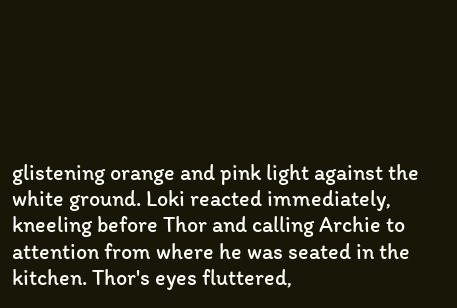glistening orange and pink light against the white ground. Loki reacted immediately, kneeling before Thor and calling Archie to attention from where he was seated in the kitchen. Thor's eyes fluttered,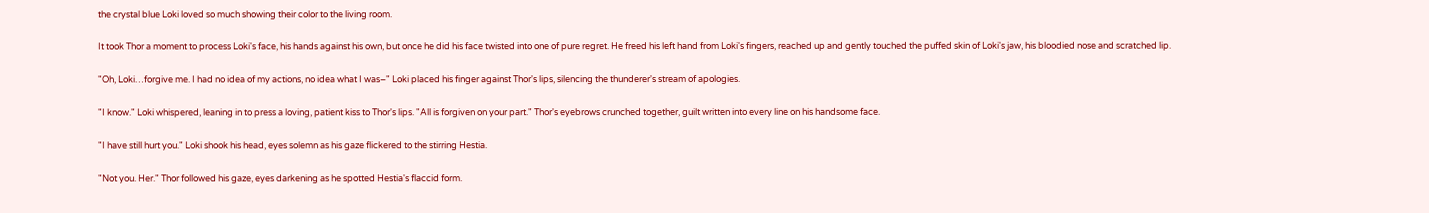the crystal blue Loki loved so much showing their color to the living room.

It took Thor a moment to process Loki's face, his hands against his own, but once he did his face twisted into one of pure regret. He freed his left hand from Loki's fingers, reached up and gently touched the puffed skin of Loki's jaw, his bloodied nose and scratched lip.

"Oh, Loki…forgive me. I had no idea of my actions, no idea what I was–" Loki placed his finger against Thor's lips, silencing the thunderer's stream of apologies.

"I know." Loki whispered, leaning in to press a loving, patient kiss to Thor's lips. "All is forgiven on your part." Thor's eyebrows crunched together, guilt written into every line on his handsome face.

"I have still hurt you." Loki shook his head, eyes solemn as his gaze flickered to the stirring Hestia.

"Not you. Her." Thor followed his gaze, eyes darkening as he spotted Hestia's flaccid form.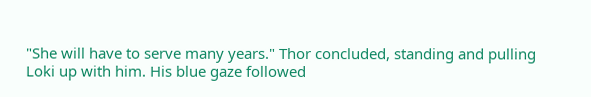"She will have to serve many years." Thor concluded, standing and pulling Loki up with him. His blue gaze followed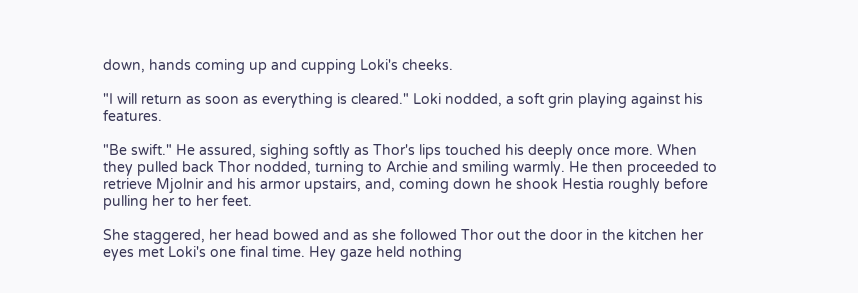down, hands coming up and cupping Loki's cheeks.

"I will return as soon as everything is cleared." Loki nodded, a soft grin playing against his features.

"Be swift." He assured, sighing softly as Thor's lips touched his deeply once more. When they pulled back Thor nodded, turning to Archie and smiling warmly. He then proceeded to retrieve Mjolnir and his armor upstairs, and, coming down he shook Hestia roughly before pulling her to her feet.

She staggered, her head bowed and as she followed Thor out the door in the kitchen her eyes met Loki's one final time. Hey gaze held nothing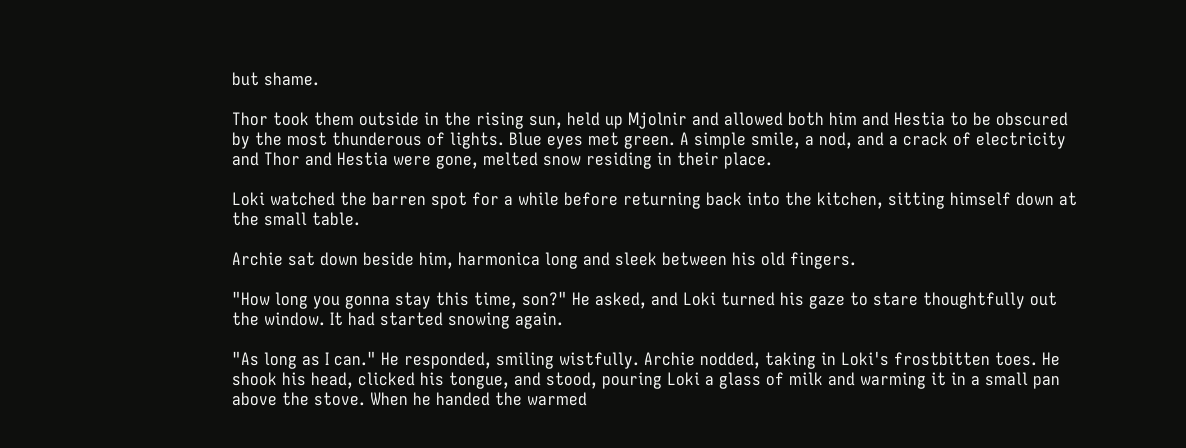but shame.

Thor took them outside in the rising sun, held up Mjolnir and allowed both him and Hestia to be obscured by the most thunderous of lights. Blue eyes met green. A simple smile, a nod, and a crack of electricity and Thor and Hestia were gone, melted snow residing in their place.

Loki watched the barren spot for a while before returning back into the kitchen, sitting himself down at the small table.

Archie sat down beside him, harmonica long and sleek between his old fingers.

"How long you gonna stay this time, son?" He asked, and Loki turned his gaze to stare thoughtfully out the window. It had started snowing again.

"As long as I can." He responded, smiling wistfully. Archie nodded, taking in Loki's frostbitten toes. He shook his head, clicked his tongue, and stood, pouring Loki a glass of milk and warming it in a small pan above the stove. When he handed the warmed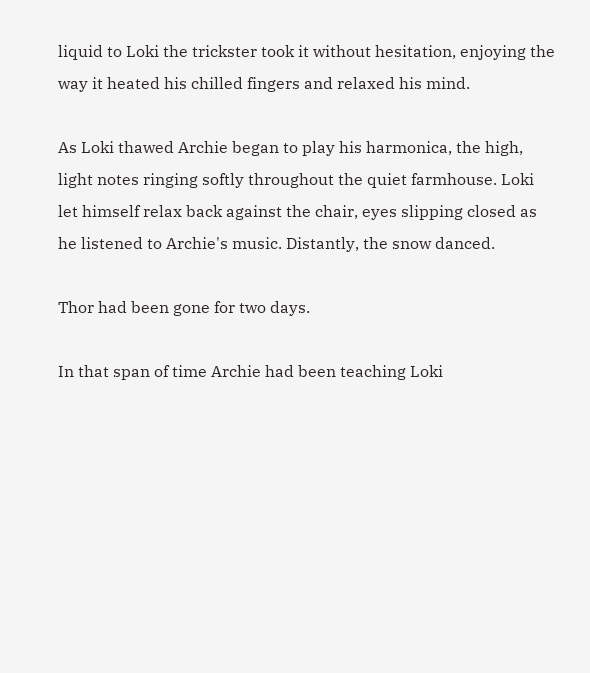liquid to Loki the trickster took it without hesitation, enjoying the way it heated his chilled fingers and relaxed his mind.

As Loki thawed Archie began to play his harmonica, the high, light notes ringing softly throughout the quiet farmhouse. Loki let himself relax back against the chair, eyes slipping closed as he listened to Archie's music. Distantly, the snow danced.

Thor had been gone for two days.

In that span of time Archie had been teaching Loki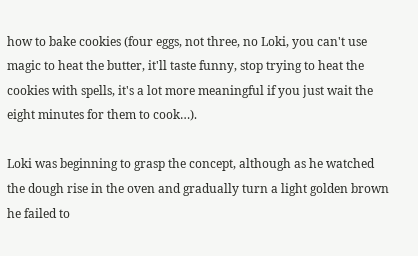how to bake cookies (four eggs, not three, no Loki, you can't use magic to heat the butter, it'll taste funny, stop trying to heat the cookies with spells, it's a lot more meaningful if you just wait the eight minutes for them to cook…).

Loki was beginning to grasp the concept, although as he watched the dough rise in the oven and gradually turn a light golden brown he failed to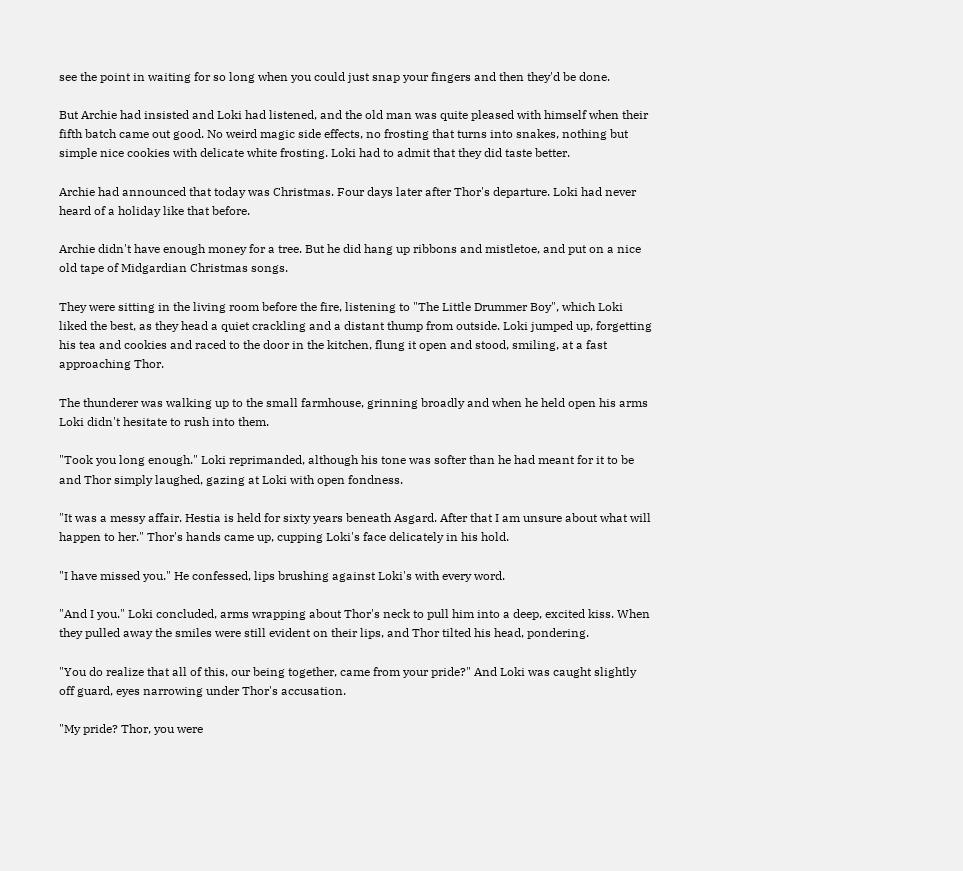see the point in waiting for so long when you could just snap your fingers and then they'd be done.

But Archie had insisted and Loki had listened, and the old man was quite pleased with himself when their fifth batch came out good. No weird magic side effects, no frosting that turns into snakes, nothing but simple nice cookies with delicate white frosting. Loki had to admit that they did taste better.

Archie had announced that today was Christmas. Four days later after Thor's departure. Loki had never heard of a holiday like that before.

Archie didn't have enough money for a tree. But he did hang up ribbons and mistletoe, and put on a nice old tape of Midgardian Christmas songs.

They were sitting in the living room before the fire, listening to "The Little Drummer Boy", which Loki liked the best, as they head a quiet crackling and a distant thump from outside. Loki jumped up, forgetting his tea and cookies and raced to the door in the kitchen, flung it open and stood, smiling, at a fast approaching Thor.

The thunderer was walking up to the small farmhouse, grinning broadly and when he held open his arms Loki didn't hesitate to rush into them.

"Took you long enough." Loki reprimanded, although his tone was softer than he had meant for it to be and Thor simply laughed, gazing at Loki with open fondness.

"It was a messy affair. Hestia is held for sixty years beneath Asgard. After that I am unsure about what will happen to her." Thor's hands came up, cupping Loki's face delicately in his hold.

"I have missed you." He confessed, lips brushing against Loki's with every word.

"And I you." Loki concluded, arms wrapping about Thor's neck to pull him into a deep, excited kiss. When they pulled away the smiles were still evident on their lips, and Thor tilted his head, pondering.

"You do realize that all of this, our being together, came from your pride?" And Loki was caught slightly off guard, eyes narrowing under Thor's accusation.

"My pride? Thor, you were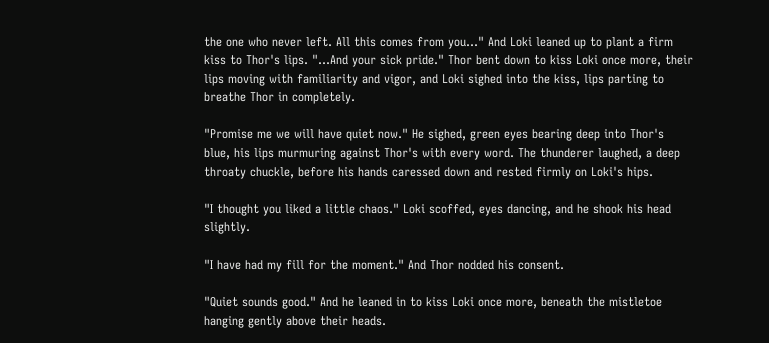the one who never left. All this comes from you…" And Loki leaned up to plant a firm kiss to Thor's lips. "…And your sick pride." Thor bent down to kiss Loki once more, their lips moving with familiarity and vigor, and Loki sighed into the kiss, lips parting to breathe Thor in completely.

"Promise me we will have quiet now." He sighed, green eyes bearing deep into Thor's blue, his lips murmuring against Thor's with every word. The thunderer laughed, a deep throaty chuckle, before his hands caressed down and rested firmly on Loki's hips.

"I thought you liked a little chaos." Loki scoffed, eyes dancing, and he shook his head slightly.

"I have had my fill for the moment." And Thor nodded his consent.

"Quiet sounds good." And he leaned in to kiss Loki once more, beneath the mistletoe hanging gently above their heads.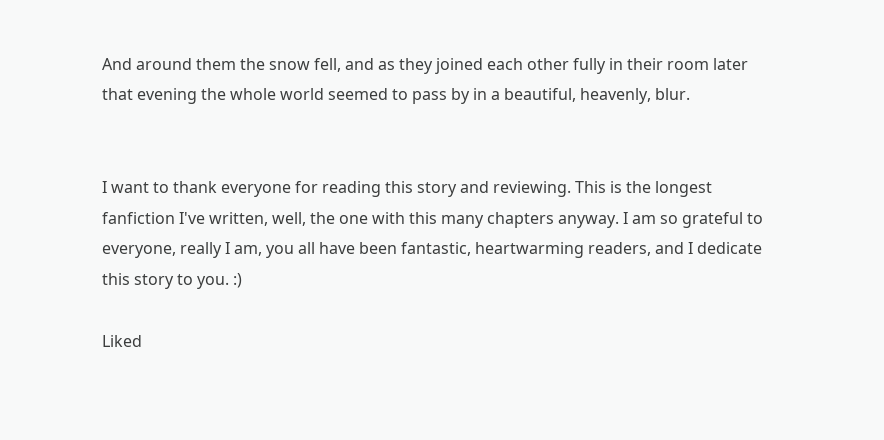And around them the snow fell, and as they joined each other fully in their room later that evening the whole world seemed to pass by in a beautiful, heavenly, blur.


I want to thank everyone for reading this story and reviewing. This is the longest fanfiction I've written, well, the one with this many chapters anyway. I am so grateful to everyone, really I am, you all have been fantastic, heartwarming readers, and I dedicate this story to you. :)

Liked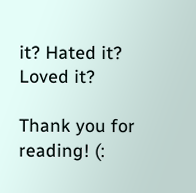it? Hated it? Loved it?

Thank you for reading! (: